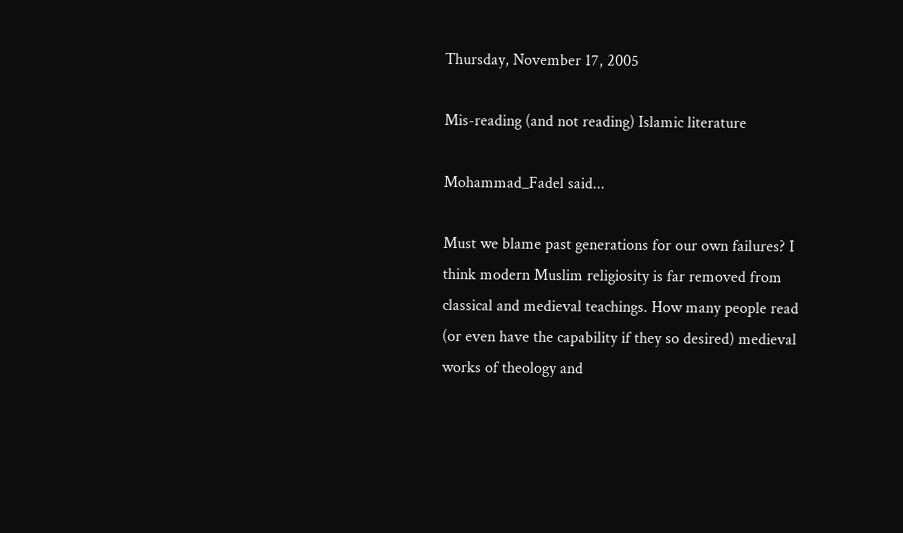Thursday, November 17, 2005

Mis-reading (and not reading) Islamic literature

Mohammad_Fadel said...

Must we blame past generations for our own failures? I think modern Muslim religiosity is far removed from classical and medieval teachings. How many people read (or even have the capability if they so desired) medieval works of theology and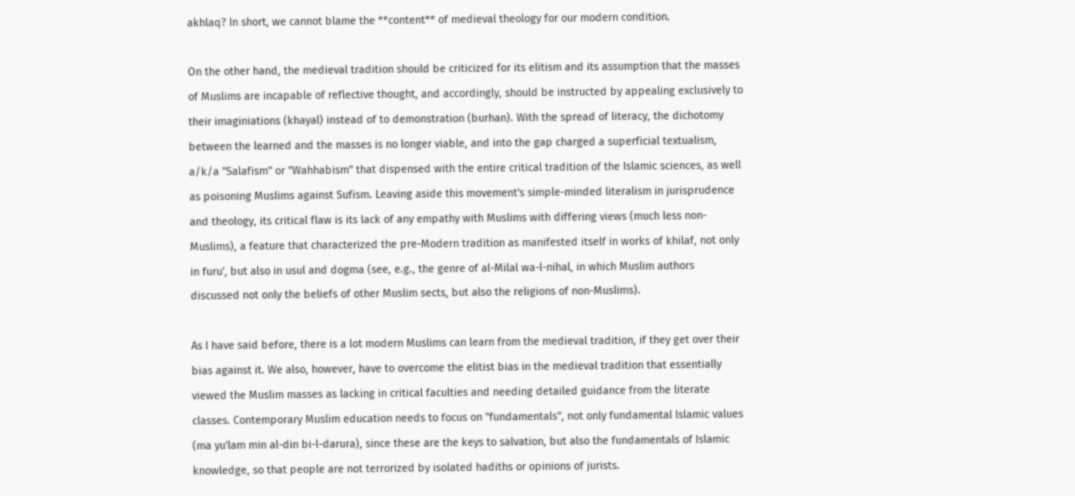akhlaq? In short, we cannot blame the **content** of medieval theology for our modern condition.

On the other hand, the medieval tradition should be criticized for its elitism and its assumption that the masses of Muslims are incapable of reflective thought, and accordingly, should be instructed by appealing exclusively to their imaginiations (khayal) instead of to demonstration (burhan). With the spread of literacy, the dichotomy between the learned and the masses is no longer viable, and into the gap charged a superficial textualism, a/k/a "Salafism" or "Wahhabism" that dispensed with the entire critical tradition of the Islamic sciences, as well as poisoning Muslims against Sufism. Leaving aside this movement's simple-minded literalism in jurisprudence and theology, its critical flaw is its lack of any empathy with Muslims with differing views (much less non-Muslims), a feature that characterized the pre-Modern tradition as manifested itself in works of khilaf, not only in furu', but also in usul and dogma (see, e.g., the genre of al-Milal wa-l-nihal, in which Muslim authors discussed not only the beliefs of other Muslim sects, but also the religions of non-Muslims).

As I have said before, there is a lot modern Muslims can learn from the medieval tradition, if they get over their bias against it. We also, however, have to overcome the elitist bias in the medieval tradition that essentially viewed the Muslim masses as lacking in critical faculties and needing detailed guidance from the literate classes. Contemporary Muslim education needs to focus on "fundamentals", not only fundamental Islamic values (ma yu'lam min al-din bi-l-darura), since these are the keys to salvation, but also the fundamentals of Islamic knowledge, so that people are not terrorized by isolated hadiths or opinions of jurists.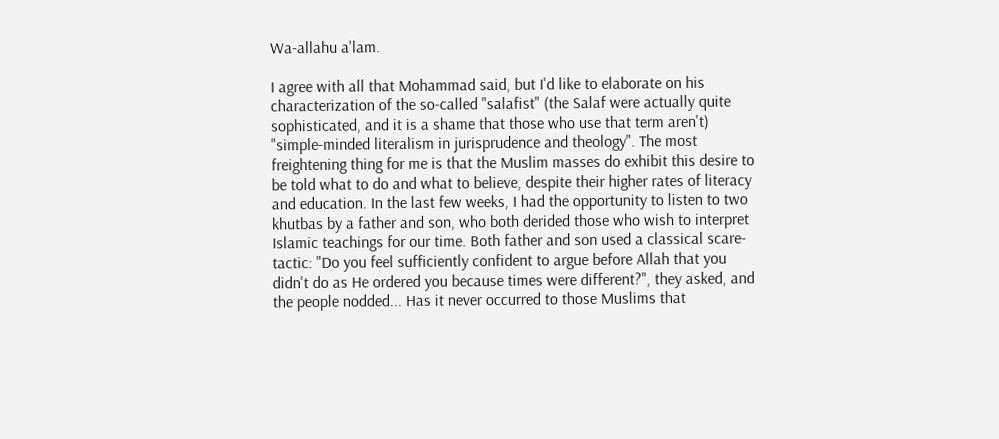Wa-allahu a'lam.

I agree with all that Mohammad said, but I'd like to elaborate on his characterization of the so-called "salafist" (the Salaf were actually quite sophisticated, and it is a shame that those who use that term aren't) "simple-minded literalism in jurisprudence and theology". The most freightening thing for me is that the Muslim masses do exhibit this desire to be told what to do and what to believe, despite their higher rates of literacy and education. In the last few weeks, I had the opportunity to listen to two khutbas by a father and son, who both derided those who wish to interpret Islamic teachings for our time. Both father and son used a classical scare-tactic: "Do you feel sufficiently confident to argue before Allah that you didn't do as He ordered you because times were different?", they asked, and the people nodded... Has it never occurred to those Muslims that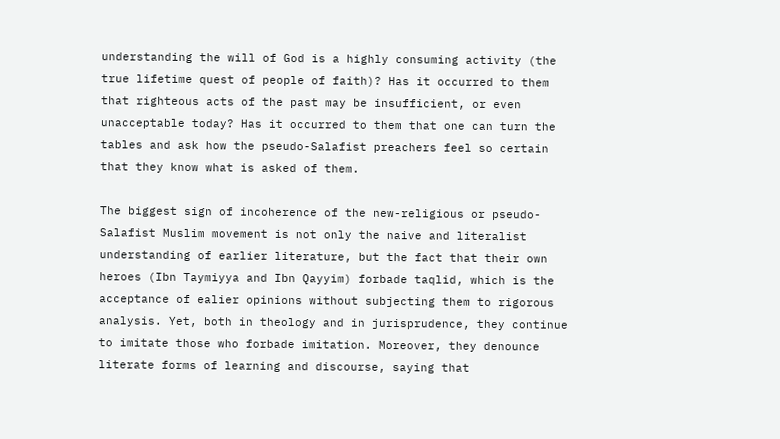understanding the will of God is a highly consuming activity (the true lifetime quest of people of faith)? Has it occurred to them that righteous acts of the past may be insufficient, or even unacceptable today? Has it occurred to them that one can turn the tables and ask how the pseudo-Salafist preachers feel so certain that they know what is asked of them.

The biggest sign of incoherence of the new-religious or pseudo-Salafist Muslim movement is not only the naive and literalist understanding of earlier literature, but the fact that their own heroes (Ibn Taymiyya and Ibn Qayyim) forbade taqlid, which is the acceptance of ealier opinions without subjecting them to rigorous analysis. Yet, both in theology and in jurisprudence, they continue to imitate those who forbade imitation. Moreover, they denounce literate forms of learning and discourse, saying that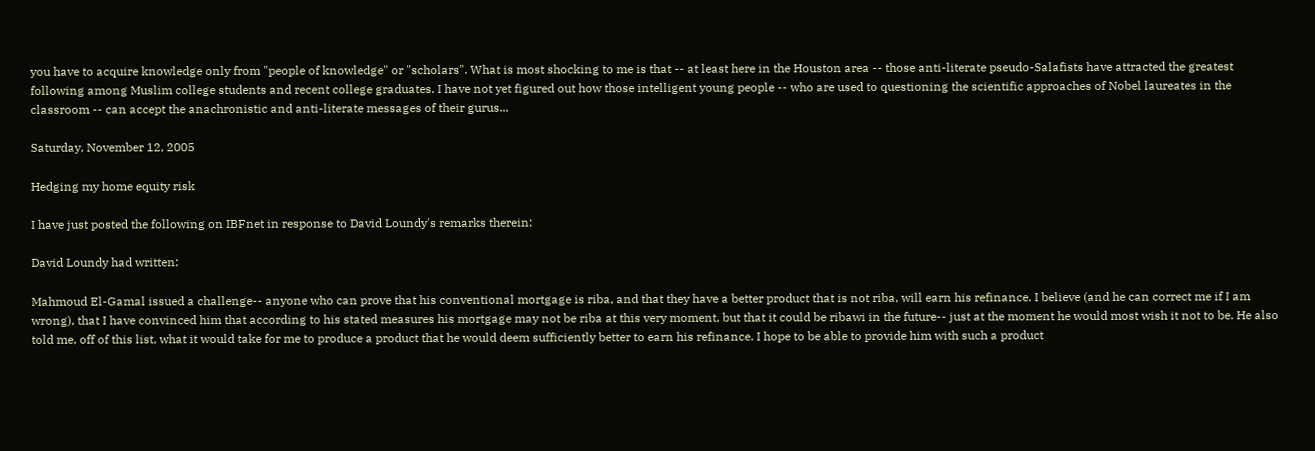you have to acquire knowledge only from "people of knowledge" or "scholars". What is most shocking to me is that -- at least here in the Houston area -- those anti-literate pseudo-Salafists have attracted the greatest following among Muslim college students and recent college graduates. I have not yet figured out how those intelligent young people -- who are used to questioning the scientific approaches of Nobel laureates in the classroom -- can accept the anachronistic and anti-literate messages of their gurus...

Saturday, November 12, 2005

Hedging my home equity risk

I have just posted the following on IBFnet in response to David Loundy's remarks therein:

David Loundy had written:

Mahmoud El-Gamal issued a challenge-- anyone who can prove that his conventional mortgage is riba, and that they have a better product that is not riba, will earn his refinance. I believe (and he can correct me if I am wrong), that I have convinced him that according to his stated measures his mortgage may not be riba at this very moment, but that it could be ribawi in the future-- just at the moment he would most wish it not to be. He also told me, off of this list, what it would take for me to produce a product that he would deem sufficiently better to earn his refinance. I hope to be able to provide him with such a product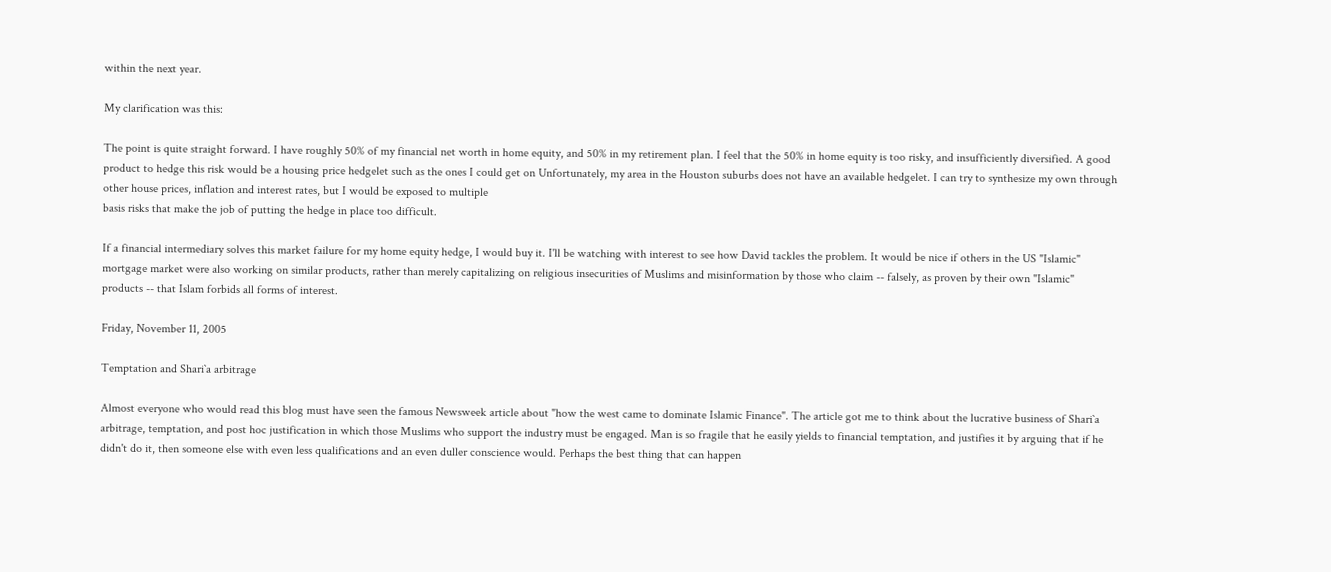within the next year.

My clarification was this:

The point is quite straight forward. I have roughly 50% of my financial net worth in home equity, and 50% in my retirement plan. I feel that the 50% in home equity is too risky, and insufficiently diversified. A good product to hedge this risk would be a housing price hedgelet such as the ones I could get on Unfortunately, my area in the Houston suburbs does not have an available hedgelet. I can try to synthesize my own through other house prices, inflation and interest rates, but I would be exposed to multiple
basis risks that make the job of putting the hedge in place too difficult.

If a financial intermediary solves this market failure for my home equity hedge, I would buy it. I'll be watching with interest to see how David tackles the problem. It would be nice if others in the US "Islamic" mortgage market were also working on similar products, rather than merely capitalizing on religious insecurities of Muslims and misinformation by those who claim -- falsely, as proven by their own "Islamic" products -- that Islam forbids all forms of interest.

Friday, November 11, 2005

Temptation and Shari`a arbitrage

Almost everyone who would read this blog must have seen the famous Newsweek article about "how the west came to dominate Islamic Finance". The article got me to think about the lucrative business of Shari`a arbitrage, temptation, and post hoc justification in which those Muslims who support the industry must be engaged. Man is so fragile that he easily yields to financial temptation, and justifies it by arguing that if he didn't do it, then someone else with even less qualifications and an even duller conscience would. Perhaps the best thing that can happen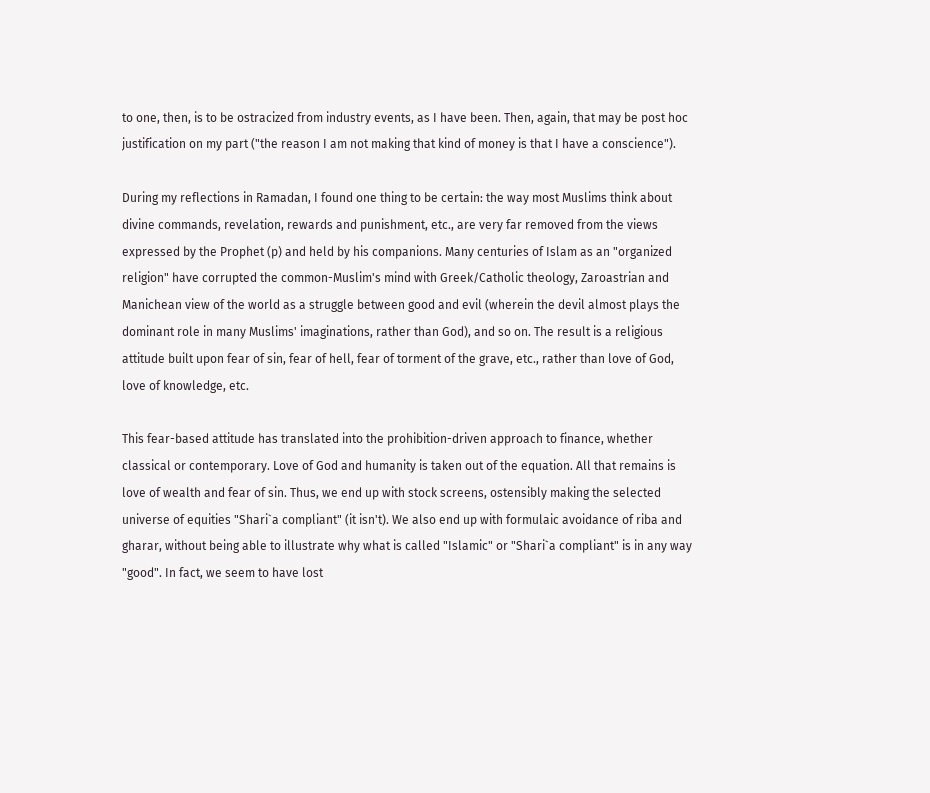to one, then, is to be ostracized from industry events, as I have been. Then, again, that may be post hoc justification on my part ("the reason I am not making that kind of money is that I have a conscience").

During my reflections in Ramadan, I found one thing to be certain: the way most Muslims think about divine commands, revelation, rewards and punishment, etc., are very far removed from the views expressed by the Prophet (p) and held by his companions. Many centuries of Islam as an "organized religion" have corrupted the common-Muslim's mind with Greek/Catholic theology, Zaroastrian and Manichean view of the world as a struggle between good and evil (wherein the devil almost plays the dominant role in many Muslims' imaginations, rather than God), and so on. The result is a religious attitude built upon fear of sin, fear of hell, fear of torment of the grave, etc., rather than love of God, love of knowledge, etc.

This fear-based attitude has translated into the prohibition-driven approach to finance, whether classical or contemporary. Love of God and humanity is taken out of the equation. All that remains is love of wealth and fear of sin. Thus, we end up with stock screens, ostensibly making the selected universe of equities "Shari`a compliant" (it isn't). We also end up with formulaic avoidance of riba and gharar, without being able to illustrate why what is called "Islamic" or "Shari`a compliant" is in any way "good". In fact, we seem to have lost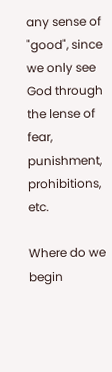any sense of "good", since we only see God through the lense of fear, punishment, prohibitions, etc.

Where do we begin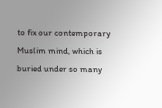to fix our contemporary Muslim mind, which is buried under so many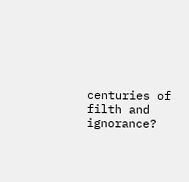centuries of filth and ignorance?